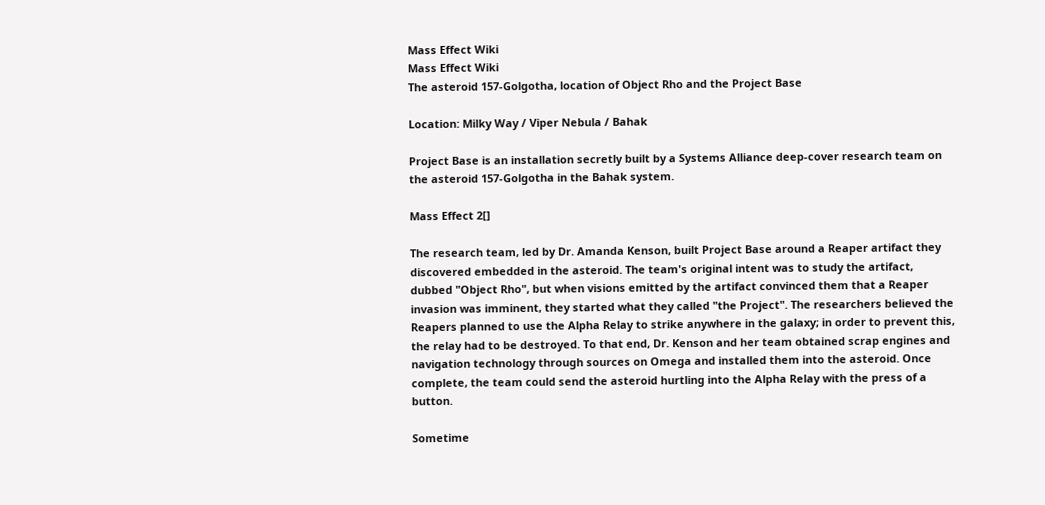Mass Effect Wiki
Mass Effect Wiki
The asteroid 157-Golgotha, location of Object Rho and the Project Base

Location: Milky Way / Viper Nebula / Bahak

Project Base is an installation secretly built by a Systems Alliance deep-cover research team on the asteroid 157-Golgotha in the Bahak system.

Mass Effect 2[]

The research team, led by Dr. Amanda Kenson, built Project Base around a Reaper artifact they discovered embedded in the asteroid. The team's original intent was to study the artifact, dubbed "Object Rho", but when visions emitted by the artifact convinced them that a Reaper invasion was imminent, they started what they called "the Project". The researchers believed the Reapers planned to use the Alpha Relay to strike anywhere in the galaxy; in order to prevent this, the relay had to be destroyed. To that end, Dr. Kenson and her team obtained scrap engines and navigation technology through sources on Omega and installed them into the asteroid. Once complete, the team could send the asteroid hurtling into the Alpha Relay with the press of a button.

Sometime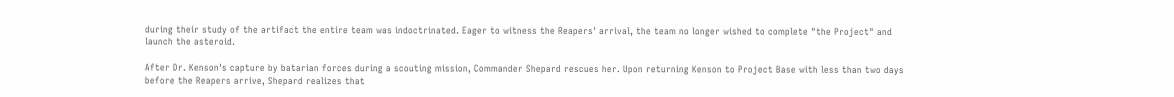during their study of the artifact the entire team was indoctrinated. Eager to witness the Reapers' arrival, the team no longer wished to complete "the Project" and launch the asteroid.

After Dr. Kenson's capture by batarian forces during a scouting mission, Commander Shepard rescues her. Upon returning Kenson to Project Base with less than two days before the Reapers arrive, Shepard realizes that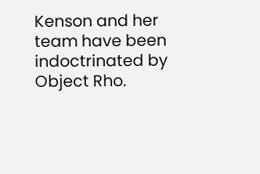Kenson and her team have been indoctrinated by Object Rho.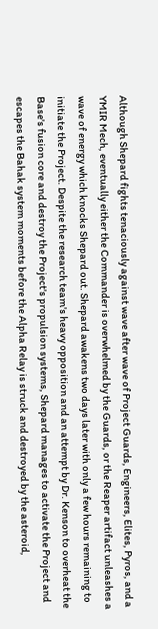Although Shepard fights tenaciously against wave after wave of Project Guards, Engineers, Elites, Pyros, and a YMIR Mech, eventually either the Commander is overwhelmed by the Guards, or the Reaper artifact unleashes a wave of energy which knocks Shepard out. Shepard awakens two days later with only a few hours remaining to initiate the Project. Despite the research team's heavy opposition and an attempt by Dr. Kenson to overheat the Base's fusion core and destroy the Project's propulsion systems, Shepard manages to activate the Project and escapes the Bahak system moments before the Alpha Relay is struck and destroyed by the asteroid,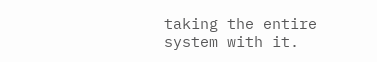taking the entire system with it.